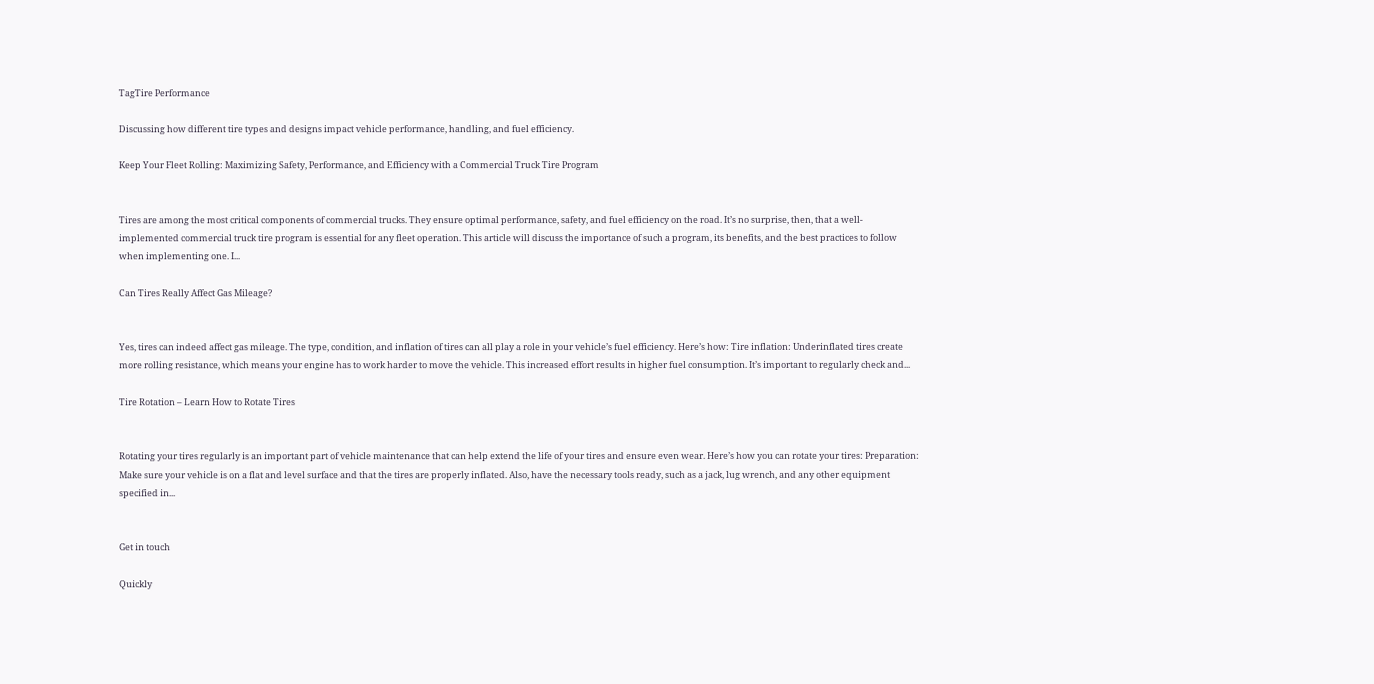TagTire Performance

Discussing how different tire types and designs impact vehicle performance, handling, and fuel efficiency.

Keep Your Fleet Rolling: Maximizing Safety, Performance, and Efficiency with a Commercial Truck Tire Program


Tires are among the most critical components of commercial trucks. They ensure optimal performance, safety, and fuel efficiency on the road. It’s no surprise, then, that a well-implemented commercial truck tire program is essential for any fleet operation. This article will discuss the importance of such a program, its benefits, and the best practices to follow when implementing one. I...

Can Tires Really Affect Gas Mileage?


Yes, tires can indeed affect gas mileage. The type, condition, and inflation of tires can all play a role in your vehicle’s fuel efficiency. Here’s how: Tire inflation: Underinflated tires create more rolling resistance, which means your engine has to work harder to move the vehicle. This increased effort results in higher fuel consumption. It’s important to regularly check and...

Tire Rotation – Learn How to Rotate Tires


Rotating your tires regularly is an important part of vehicle maintenance that can help extend the life of your tires and ensure even wear. Here’s how you can rotate your tires: Preparation: Make sure your vehicle is on a flat and level surface and that the tires are properly inflated. Also, have the necessary tools ready, such as a jack, lug wrench, and any other equipment specified in...


Get in touch

Quickly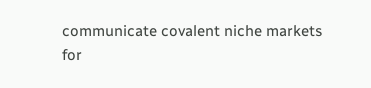communicate covalent niche markets for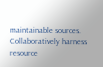maintainable sources. Collaboratively harness resource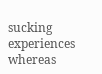sucking experiences whereas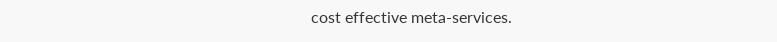cost effective meta-services.